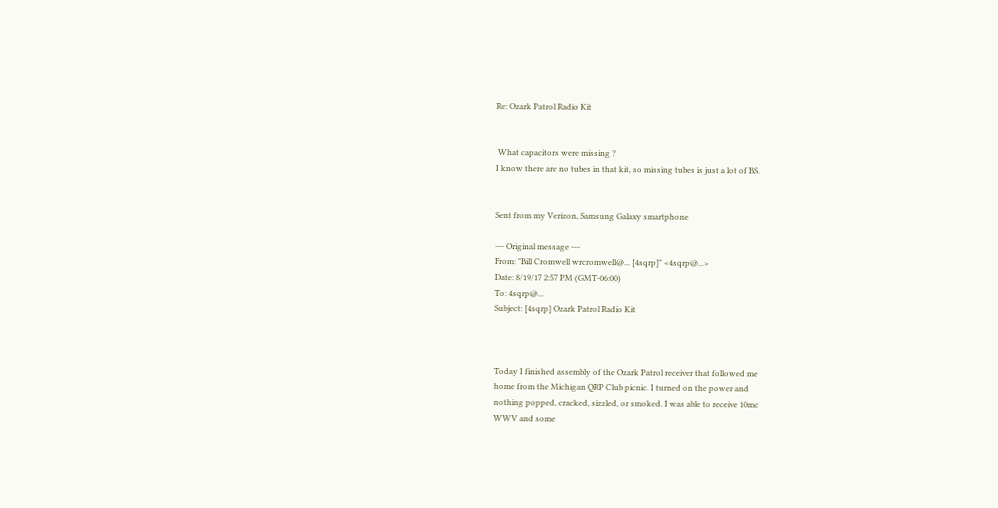Re: Ozark Patrol Radio Kit


 What capacitors were missing ?
I know there are no tubes in that kit, so missing tubes is just a lot of BS.


Sent from my Verizon, Samsung Galaxy smartphone

--- Original message ---
From: "Bill Cromwell wrcromwell@... [4sqrp]" <4sqrp@...>
Date: 8/19/17 2:57 PM (GMT-06:00)
To: 4sqrp@...
Subject: [4sqrp] Ozark Patrol Radio Kit



Today I finished assembly of the Ozark Patrol receiver that followed me
home from the Michigan QRP Club picnic. I turned on the power and
nothing popped, cracked, sizzled, or smoked. I was able to receive 10mc
WWV and some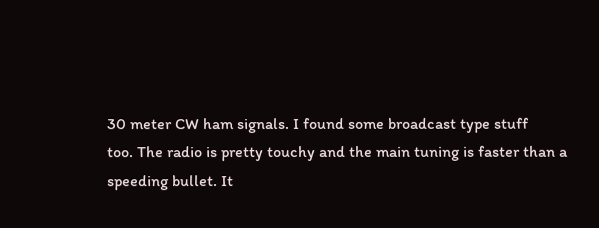30 meter CW ham signals. I found some broadcast type stuff
too. The radio is pretty touchy and the main tuning is faster than a
speeding bullet. It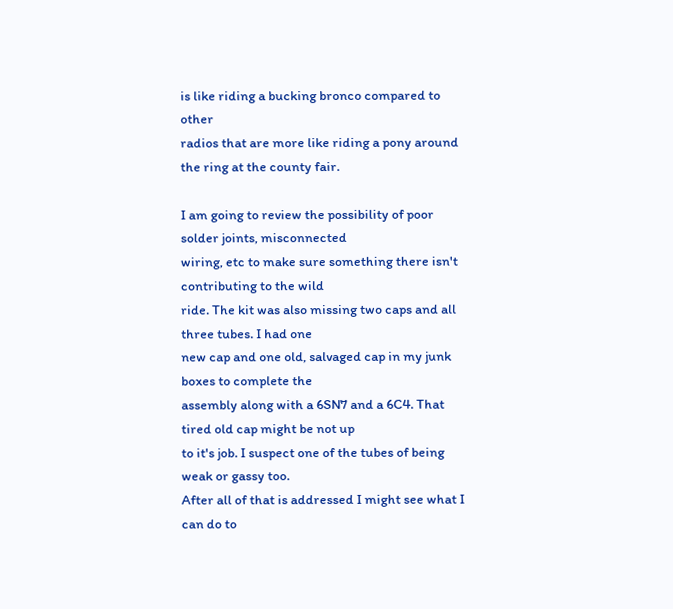is like riding a bucking bronco compared to other
radios that are more like riding a pony around the ring at the county fair.

I am going to review the possibility of poor solder joints, misconnected
wiring, etc to make sure something there isn't contributing to the wild
ride. The kit was also missing two caps and all three tubes. I had one
new cap and one old, salvaged cap in my junk boxes to complete the
assembly along with a 6SN7 and a 6C4. That tired old cap might be not up
to it's job. I suspect one of the tubes of being weak or gassy too.
After all of that is addressed I might see what I can do to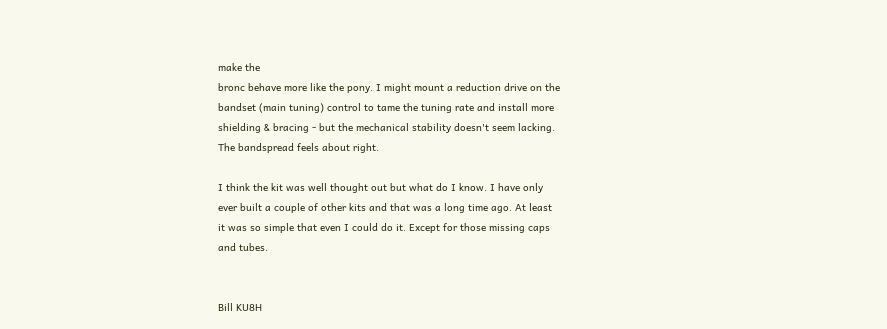make the
bronc behave more like the pony. I might mount a reduction drive on the
bandset (main tuning) control to tame the tuning rate and install more
shielding & bracing - but the mechanical stability doesn't seem lacking.
The bandspread feels about right.

I think the kit was well thought out but what do I know. I have only
ever built a couple of other kits and that was a long time ago. At least
it was so simple that even I could do it. Except for those missing caps
and tubes.


Bill KU8H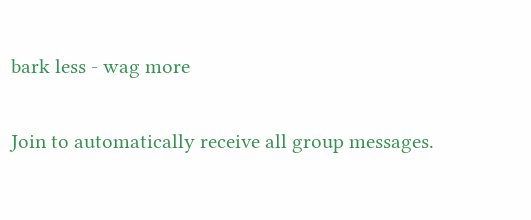bark less - wag more

Join to automatically receive all group messages.